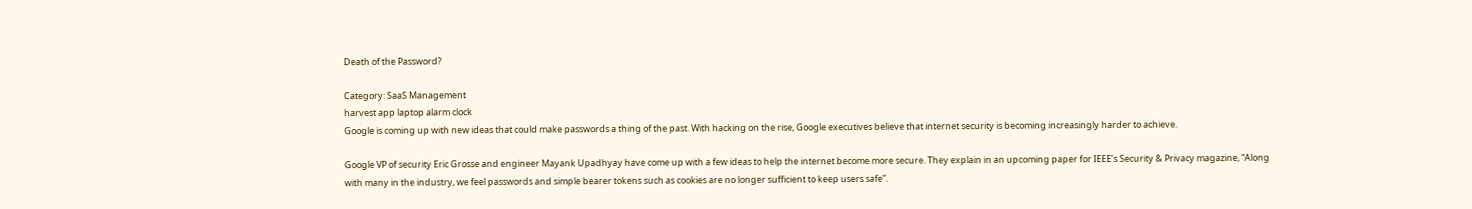Death of the Password?

Category: SaaS Management
harvest app laptop alarm clock
Google is coming up with new ideas that could make passwords a thing of the past. With hacking on the rise, Google executives believe that internet security is becoming increasingly harder to achieve.

Google VP of security Eric Grosse and engineer Mayank Upadhyay have come up with a few ideas to help the internet become more secure. They explain in an upcoming paper for IEEE’s Security & Privacy magazine, “Along with many in the industry, we feel passwords and simple bearer tokens such as cookies are no longer sufficient to keep users safe”.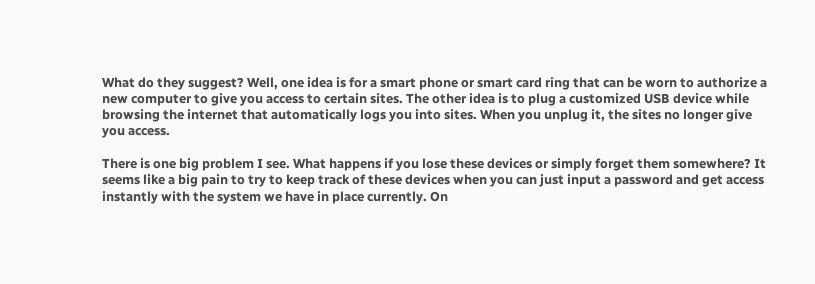What do they suggest? Well, one idea is for a smart phone or smart card ring that can be worn to authorize a new computer to give you access to certain sites. The other idea is to plug a customized USB device while browsing the internet that automatically logs you into sites. When you unplug it, the sites no longer give you access.

There is one big problem I see. What happens if you lose these devices or simply forget them somewhere? It seems like a big pain to try to keep track of these devices when you can just input a password and get access instantly with the system we have in place currently. On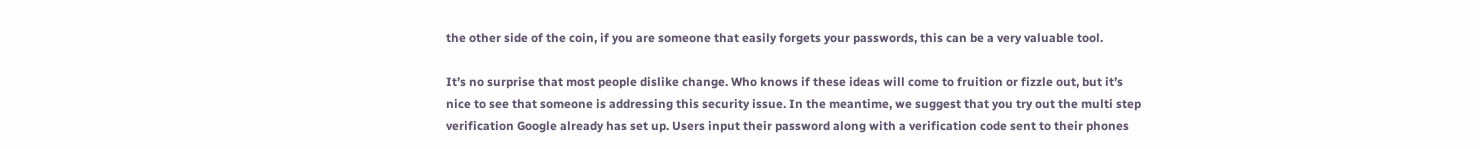the other side of the coin, if you are someone that easily forgets your passwords, this can be a very valuable tool.

It’s no surprise that most people dislike change. Who knows if these ideas will come to fruition or fizzle out, but it’s nice to see that someone is addressing this security issue. In the meantime, we suggest that you try out the multi step verification Google already has set up. Users input their password along with a verification code sent to their phones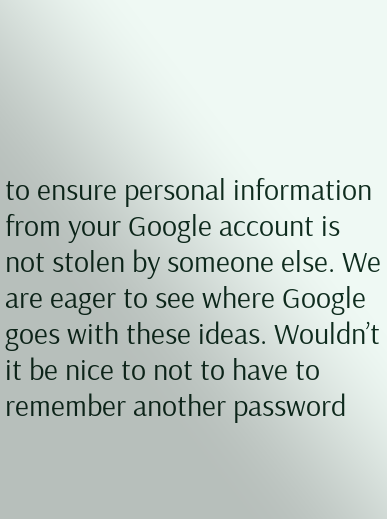to ensure personal information from your Google account is not stolen by someone else. We are eager to see where Google goes with these ideas. Wouldn’t it be nice to not to have to remember another password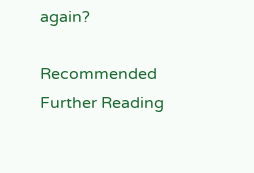again?

Recommended Further Reading